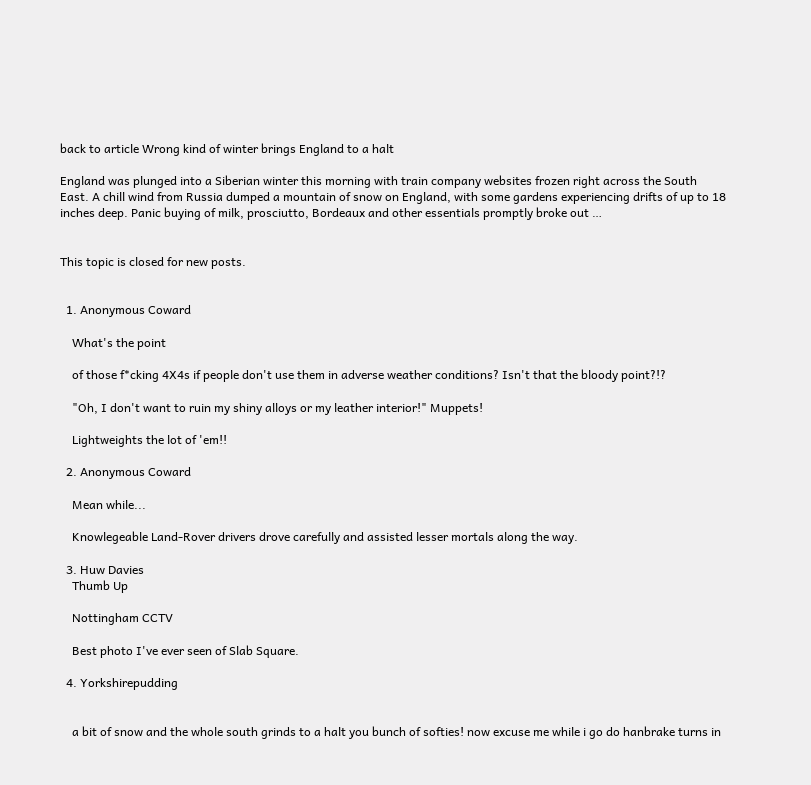back to article Wrong kind of winter brings England to a halt

England was plunged into a Siberian winter this morning with train company websites frozen right across the South East. A chill wind from Russia dumped a mountain of snow on England, with some gardens experiencing drifts of up to 18 inches deep. Panic buying of milk, prosciutto, Bordeaux and other essentials promptly broke out …


This topic is closed for new posts.


  1. Anonymous Coward

    What's the point

    of those f*cking 4X4s if people don't use them in adverse weather conditions? Isn't that the bloody point?!?

    "Oh, I don't want to ruin my shiny alloys or my leather interior!" Muppets!

    Lightweights the lot of 'em!!

  2. Anonymous Coward

    Mean while...

    Knowlegeable Land-Rover drivers drove carefully and assisted lesser mortals along the way.

  3. Huw Davies
    Thumb Up

    Nottingham CCTV

    Best photo I've ever seen of Slab Square.

  4. Yorkshirepudding


    a bit of snow and the whole south grinds to a halt you bunch of softies! now excuse me while i go do hanbrake turns in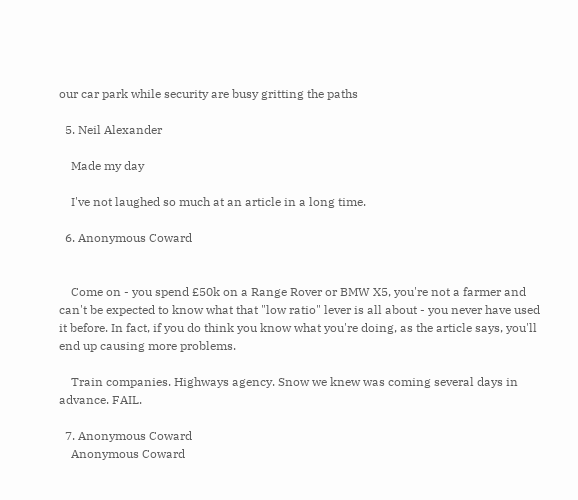our car park while security are busy gritting the paths

  5. Neil Alexander

    Made my day

    I've not laughed so much at an article in a long time.

  6. Anonymous Coward


    Come on - you spend £50k on a Range Rover or BMW X5, you're not a farmer and can't be expected to know what that "low ratio" lever is all about - you never have used it before. In fact, if you do think you know what you're doing, as the article says, you'll end up causing more problems.

    Train companies. Highways agency. Snow we knew was coming several days in advance. FAIL.

  7. Anonymous Coward
    Anonymous Coward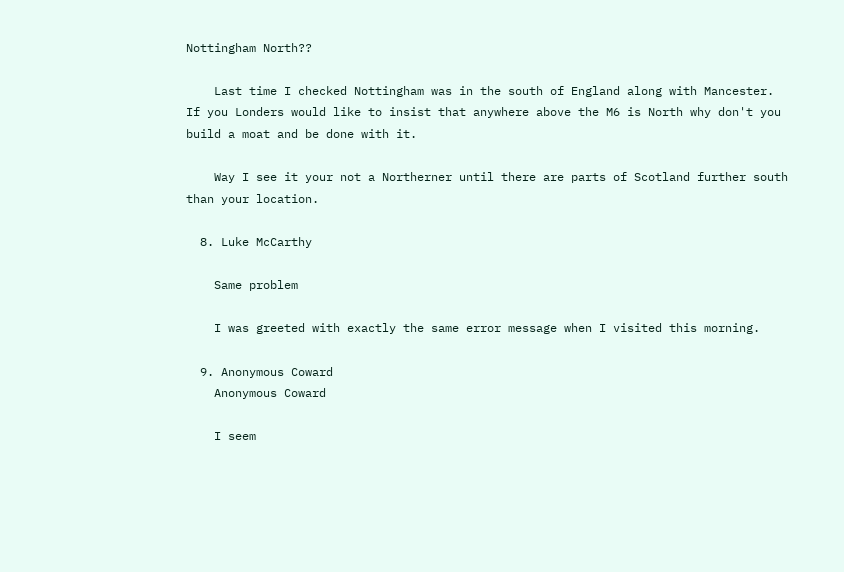Nottingham North??

    Last time I checked Nottingham was in the south of England along with Mancester. If you Londers would like to insist that anywhere above the M6 is North why don't you build a moat and be done with it.

    Way I see it your not a Northerner until there are parts of Scotland further south than your location.

  8. Luke McCarthy

    Same problem

    I was greeted with exactly the same error message when I visited this morning.

  9. Anonymous Coward
    Anonymous Coward

    I seem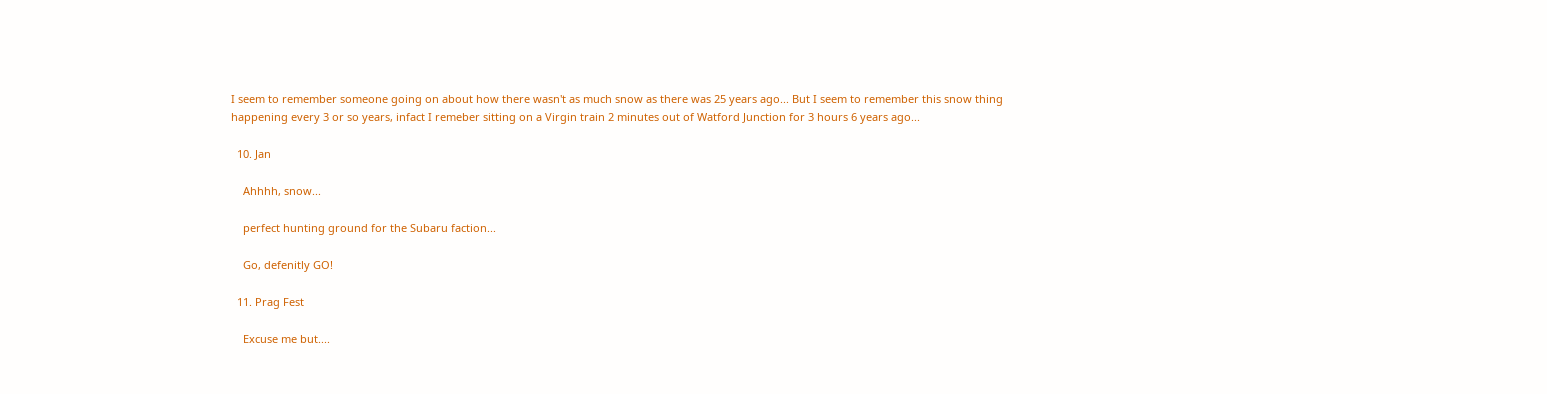I seem to remember someone going on about how there wasn't as much snow as there was 25 years ago... But I seem to remember this snow thing happening every 3 or so years, infact I remeber sitting on a Virgin train 2 minutes out of Watford Junction for 3 hours 6 years ago...

  10. Jan

    Ahhhh, snow...

    perfect hunting ground for the Subaru faction...

    Go, defenitly GO!

  11. Prag Fest

    Excuse me but....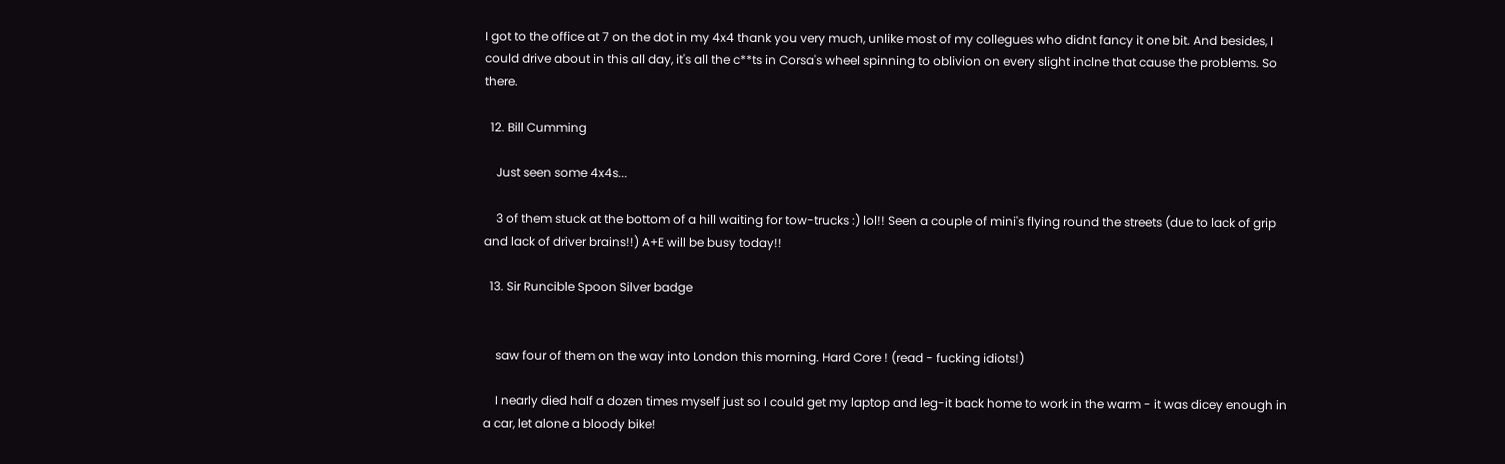I got to the office at 7 on the dot in my 4x4 thank you very much, unlike most of my collegues who didnt fancy it one bit. And besides, I could drive about in this all day, it's all the c**ts in Corsa's wheel spinning to oblivion on every slight inclne that cause the problems. So there.

  12. Bill Cumming

    Just seen some 4x4s...

    3 of them stuck at the bottom of a hill waiting for tow-trucks :) lol!! Seen a couple of mini's flying round the streets (due to lack of grip and lack of driver brains!!) A+E will be busy today!!

  13. Sir Runcible Spoon Silver badge


    saw four of them on the way into London this morning. Hard Core ! (read - fucking idiots!)

    I nearly died half a dozen times myself just so I could get my laptop and leg-it back home to work in the warm - it was dicey enough in a car, let alone a bloody bike!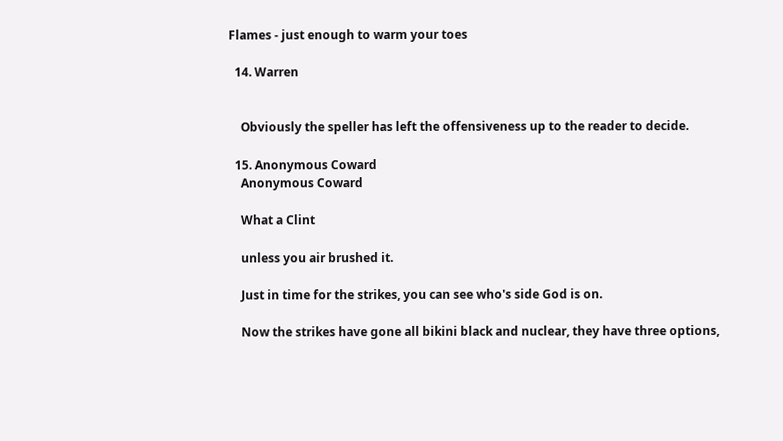Flames - just enough to warm your toes

  14. Warren


    Obviously the speller has left the offensiveness up to the reader to decide.

  15. Anonymous Coward
    Anonymous Coward

    What a Clint

    unless you air brushed it.

    Just in time for the strikes, you can see who's side God is on.

    Now the strikes have gone all bikini black and nuclear, they have three options,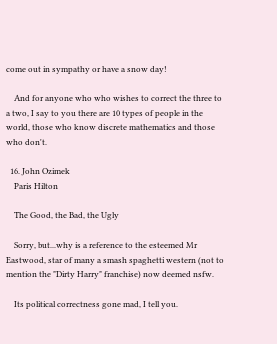come out in sympathy or have a snow day!

    And for anyone who who wishes to correct the three to a two, I say to you there are 10 types of people in the world, those who know discrete mathematics and those who don't.

  16. John Ozimek
    Paris Hilton

    The Good, the Bad, the Ugly

    Sorry, but...why is a reference to the esteemed Mr Eastwood, star of many a smash spaghetti western (not to mention the "Dirty Harry" franchise) now deemed nsfw.

    Its political correctness gone mad, I tell you.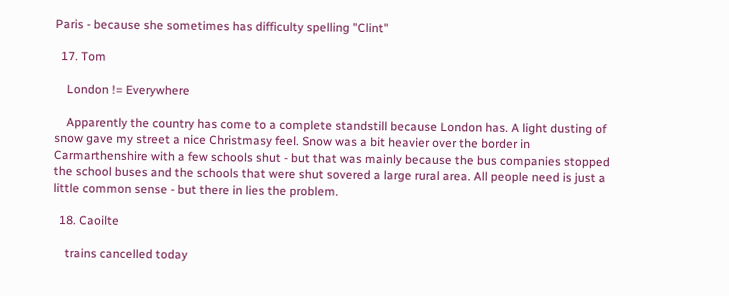Paris - because she sometimes has difficulty spelling "Clint"

  17. Tom

    London != Everywhere

    Apparently the country has come to a complete standstill because London has. A light dusting of snow gave my street a nice Christmasy feel. Snow was a bit heavier over the border in Carmarthenshire with a few schools shut - but that was mainly because the bus companies stopped the school buses and the schools that were shut sovered a large rural area. All people need is just a little common sense - but there in lies the problem.

  18. Caoilte

    trains cancelled today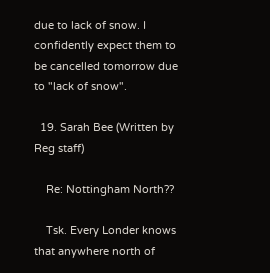due to lack of snow. I confidently expect them to be cancelled tomorrow due to "lack of snow".

  19. Sarah Bee (Written by Reg staff)

    Re: Nottingham North??

    Tsk. Every Londer knows that anywhere north of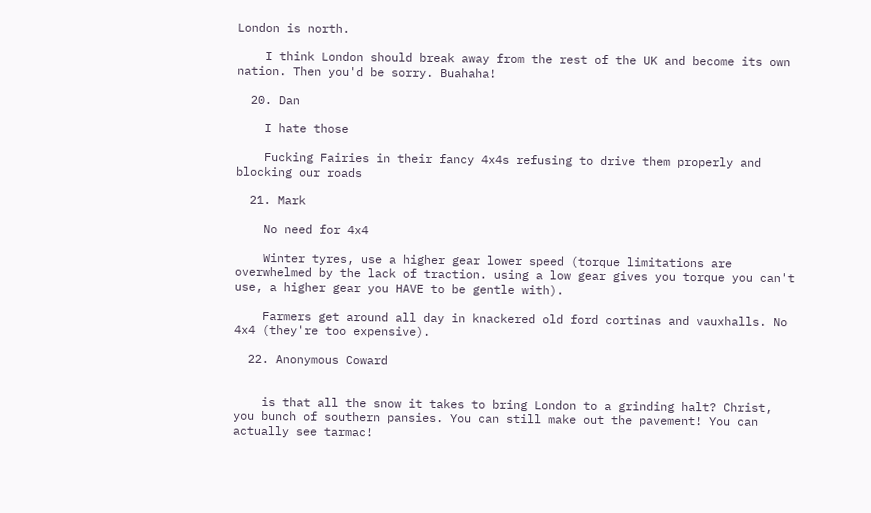London is north.

    I think London should break away from the rest of the UK and become its own nation. Then you'd be sorry. Buahaha!

  20. Dan

    I hate those

    Fucking Fairies in their fancy 4x4s refusing to drive them properly and blocking our roads

  21. Mark

    No need for 4x4

    Winter tyres, use a higher gear lower speed (torque limitations are overwhelmed by the lack of traction. using a low gear gives you torque you can't use, a higher gear you HAVE to be gentle with).

    Farmers get around all day in knackered old ford cortinas and vauxhalls. No 4x4 (they're too expensive).

  22. Anonymous Coward


    is that all the snow it takes to bring London to a grinding halt? Christ, you bunch of southern pansies. You can still make out the pavement! You can actually see tarmac!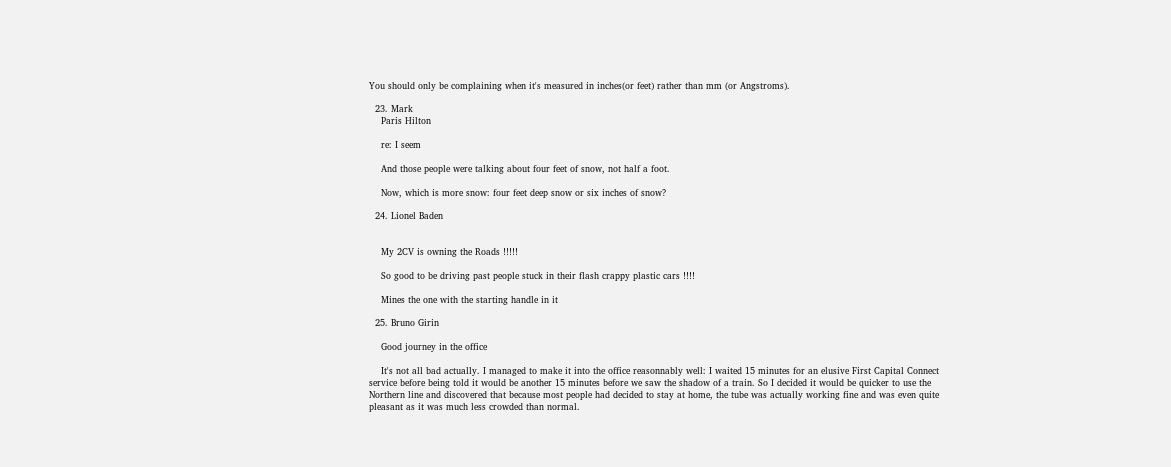You should only be complaining when it's measured in inches(or feet) rather than mm (or Angstroms).

  23. Mark
    Paris Hilton

    re: I seem

    And those people were talking about four feet of snow, not half a foot.

    Now, which is more snow: four feet deep snow or six inches of snow?

  24. Lionel Baden


    My 2CV is owning the Roads !!!!!

    So good to be driving past people stuck in their flash crappy plastic cars !!!!

    Mines the one with the starting handle in it

  25. Bruno Girin

    Good journey in the office

    It's not all bad actually. I managed to make it into the office reasonnably well: I waited 15 minutes for an elusive First Capital Connect service before being told it would be another 15 minutes before we saw the shadow of a train. So I decided it would be quicker to use the Northern line and discovered that because most people had decided to stay at home, the tube was actually working fine and was even quite pleasant as it was much less crowded than normal.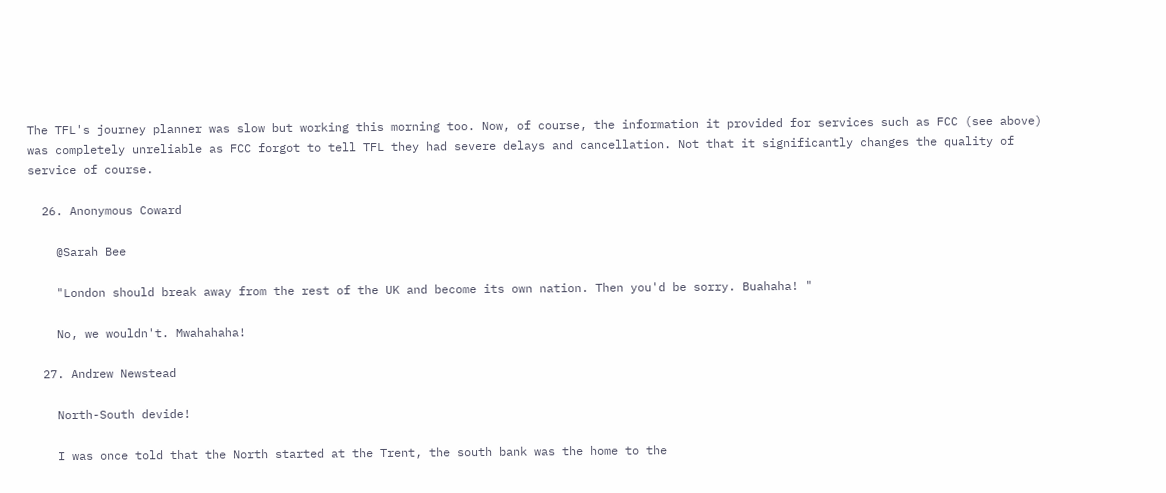The TFL's journey planner was slow but working this morning too. Now, of course, the information it provided for services such as FCC (see above) was completely unreliable as FCC forgot to tell TFL they had severe delays and cancellation. Not that it significantly changes the quality of service of course.

  26. Anonymous Coward

    @Sarah Bee

    "London should break away from the rest of the UK and become its own nation. Then you'd be sorry. Buahaha! "

    No, we wouldn't. Mwahahaha!

  27. Andrew Newstead

    North-South devide!

    I was once told that the North started at the Trent, the south bank was the home to the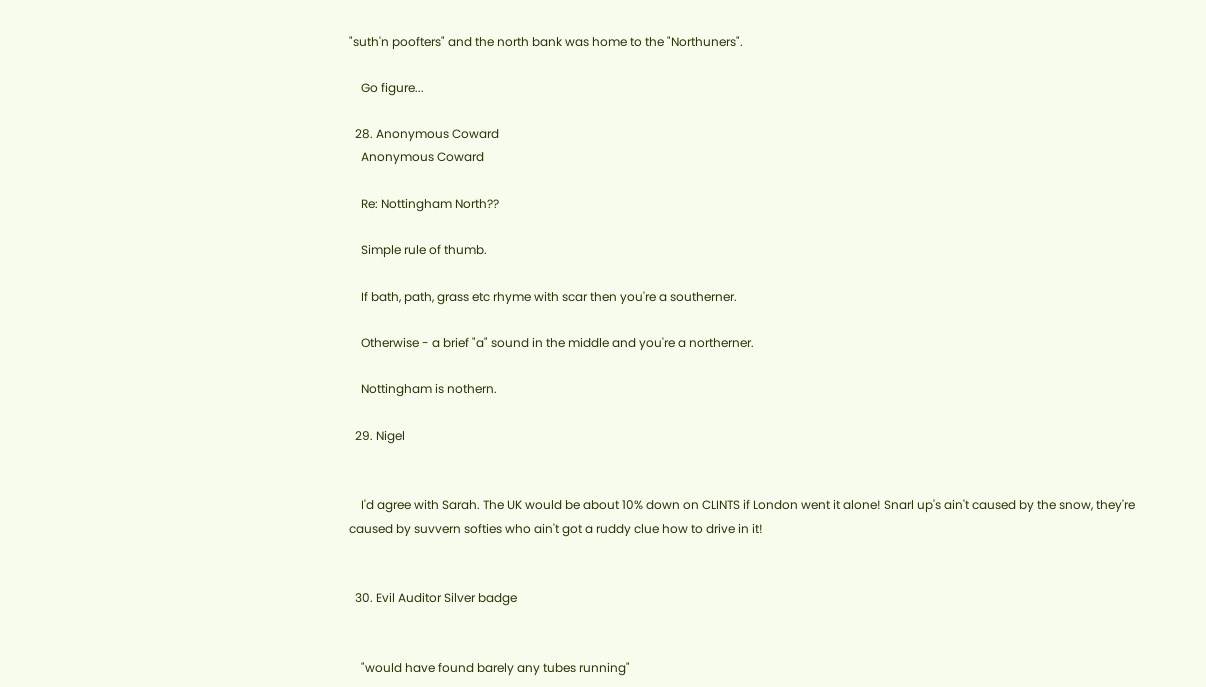"suth'n poofters" and the north bank was home to the "Northuners".

    Go figure...

  28. Anonymous Coward
    Anonymous Coward

    Re: Nottingham North??

    Simple rule of thumb.

    If bath, path, grass etc rhyme with scar then you're a southerner.

    Otherwise - a brief "a" sound in the middle and you're a northerner.

    Nottingham is nothern.

  29. Nigel


    I'd agree with Sarah. The UK would be about 10% down on CLINTS if London went it alone! Snarl up's ain't caused by the snow, they're caused by suvvern softies who ain't got a ruddy clue how to drive in it!


  30. Evil Auditor Silver badge


    "would have found barely any tubes running"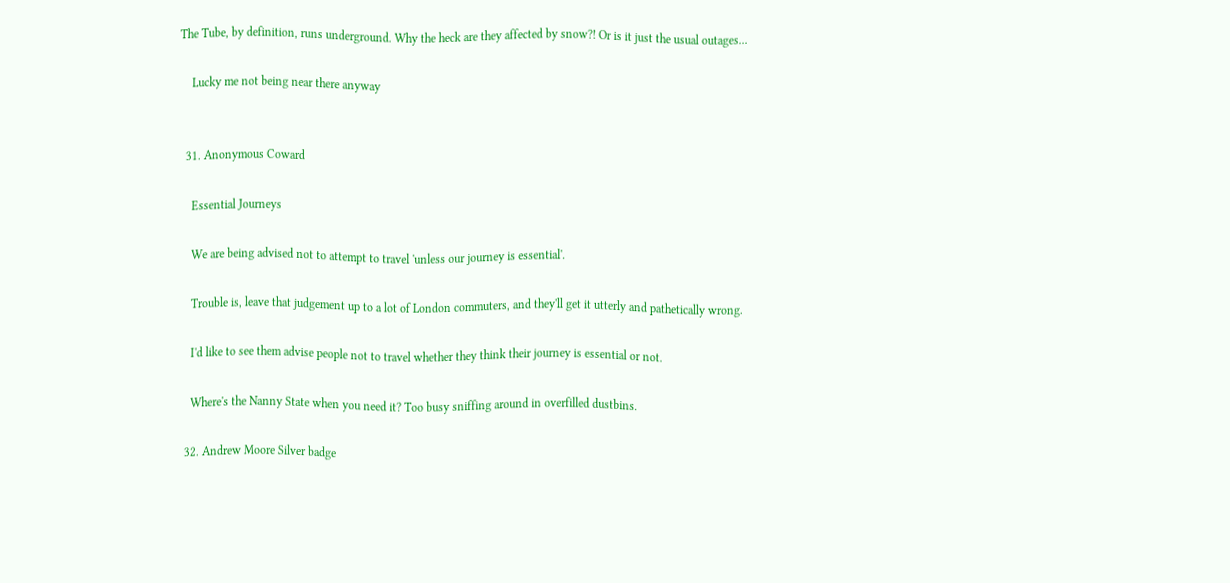The Tube, by definition, runs underground. Why the heck are they affected by snow?! Or is it just the usual outages...

    Lucky me not being near there anyway


  31. Anonymous Coward

    Essential Journeys

    We are being advised not to attempt to travel 'unless our journey is essential'.

    Trouble is, leave that judgement up to a lot of London commuters, and they'll get it utterly and pathetically wrong.

    I'd like to see them advise people not to travel whether they think their journey is essential or not.

    Where's the Nanny State when you need it? Too busy sniffing around in overfilled dustbins.

  32. Andrew Moore Silver badge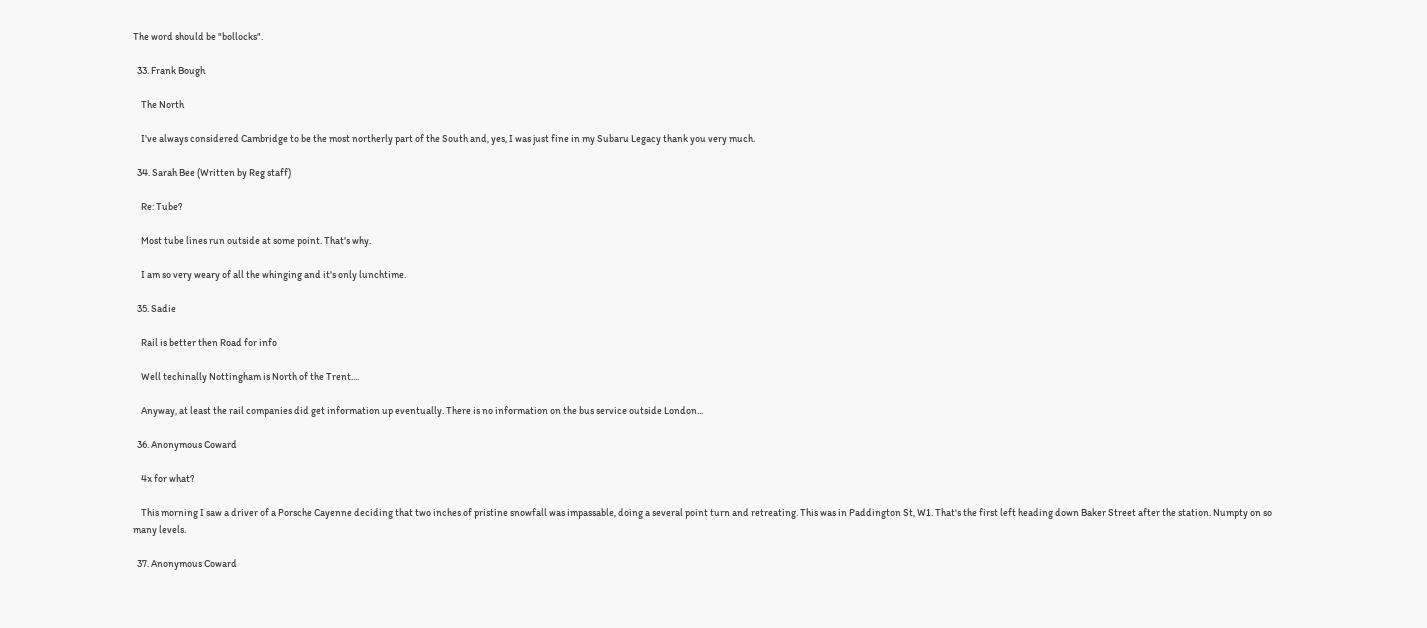The word should be "bollocks".

  33. Frank Bough

    The North

    I've always considered Cambridge to be the most northerly part of the South and, yes, I was just fine in my Subaru Legacy thank you very much.

  34. Sarah Bee (Written by Reg staff)

    Re: Tube?

    Most tube lines run outside at some point. That's why.

    I am so very weary of all the whinging and it's only lunchtime.

  35. Sadie

    Rail is better then Road for info

    Well techinally Nottingham is North of the Trent....

    Anyway, at least the rail companies did get information up eventually. There is no information on the bus service outside London...

  36. Anonymous Coward

    4x for what?

    This morning I saw a driver of a Porsche Cayenne deciding that two inches of pristine snowfall was impassable, doing a several point turn and retreating. This was in Paddington St, W1. That's the first left heading down Baker Street after the station. Numpty on so many levels.

  37. Anonymous Coward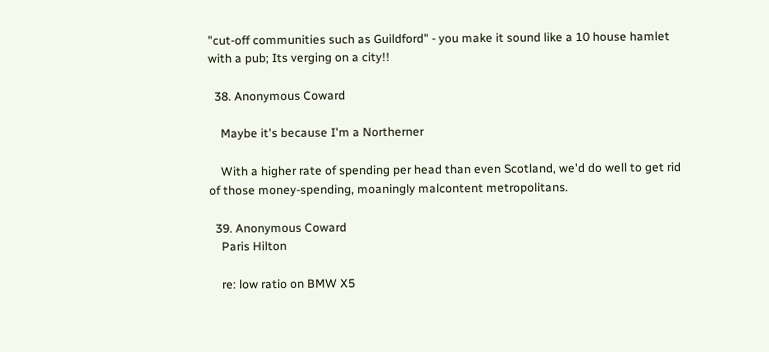"cut-off communities such as Guildford" - you make it sound like a 10 house hamlet with a pub; Its verging on a city!!

  38. Anonymous Coward

    Maybe it's because I'm a Northerner

    With a higher rate of spending per head than even Scotland, we'd do well to get rid of those money-spending, moaningly malcontent metropolitans.

  39. Anonymous Coward
    Paris Hilton

    re: low ratio on BMW X5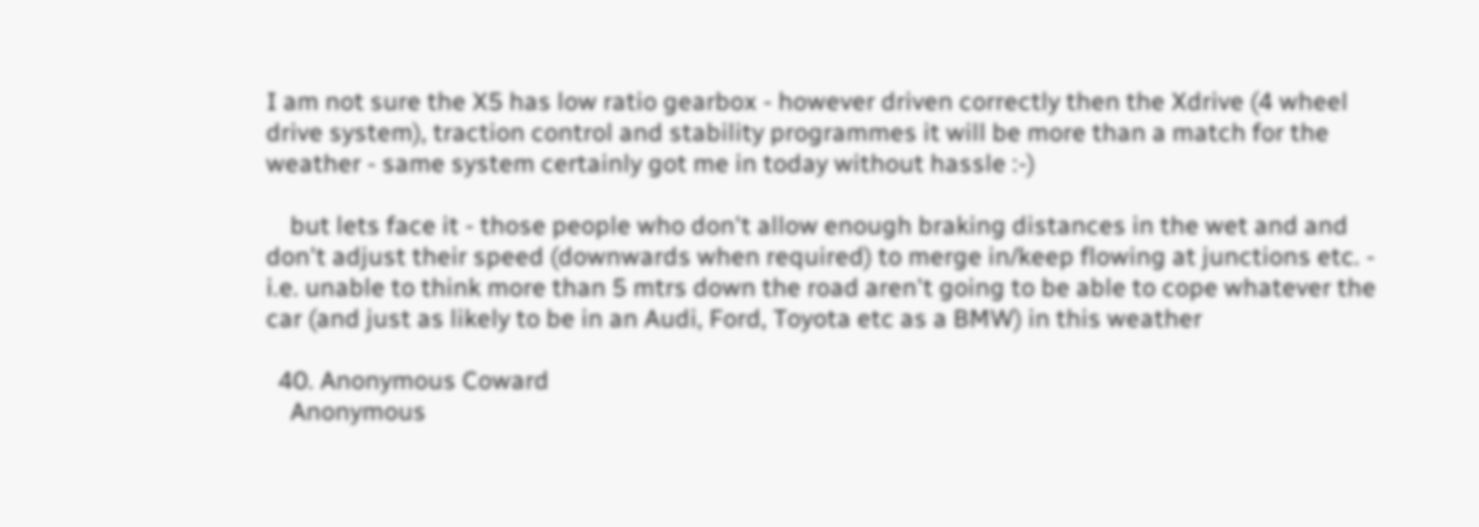I am not sure the X5 has low ratio gearbox - however driven correctly then the Xdrive (4 wheel drive system), traction control and stability programmes it will be more than a match for the weather - same system certainly got me in today without hassle :-)

    but lets face it - those people who don't allow enough braking distances in the wet and and don't adjust their speed (downwards when required) to merge in/keep flowing at junctions etc. - i.e. unable to think more than 5 mtrs down the road aren't going to be able to cope whatever the car (and just as likely to be in an Audi, Ford, Toyota etc as a BMW) in this weather

  40. Anonymous Coward
    Anonymous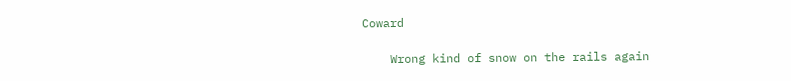Coward

    Wrong kind of snow on the rails again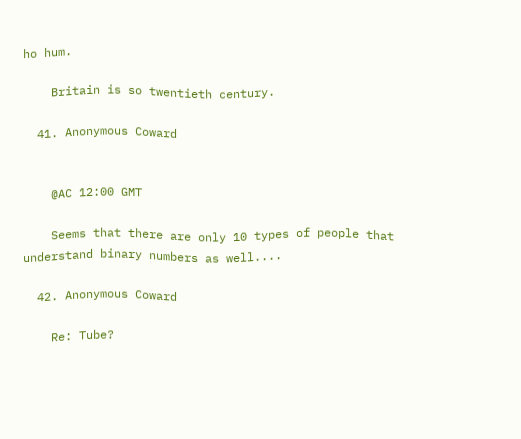ho hum.

    Britain is so twentieth century.

  41. Anonymous Coward


    @AC 12:00 GMT

    Seems that there are only 10 types of people that understand binary numbers as well....

  42. Anonymous Coward

    Re: Tube?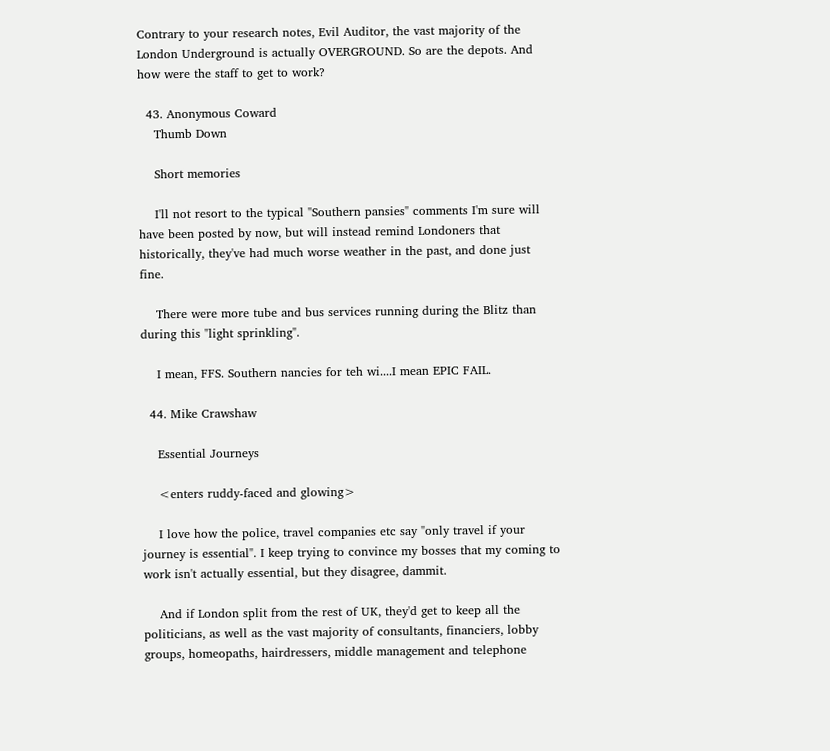Contrary to your research notes, Evil Auditor, the vast majority of the London Underground is actually OVERGROUND. So are the depots. And how were the staff to get to work?

  43. Anonymous Coward
    Thumb Down

    Short memories

    I'll not resort to the typical "Southern pansies" comments I'm sure will have been posted by now, but will instead remind Londoners that historically, they've had much worse weather in the past, and done just fine.

    There were more tube and bus services running during the Blitz than during this "light sprinkling".

    I mean, FFS. Southern nancies for teh wi....I mean EPIC FAIL.

  44. Mike Crawshaw

    Essential Journeys

    <enters ruddy-faced and glowing>

    I love how the police, travel companies etc say "only travel if your journey is essential". I keep trying to convince my bosses that my coming to work isn't actually essential, but they disagree, dammit.

    And if London split from the rest of UK, they'd get to keep all the politicians, as well as the vast majority of consultants, financiers, lobby groups, homeopaths, hairdressers, middle management and telephone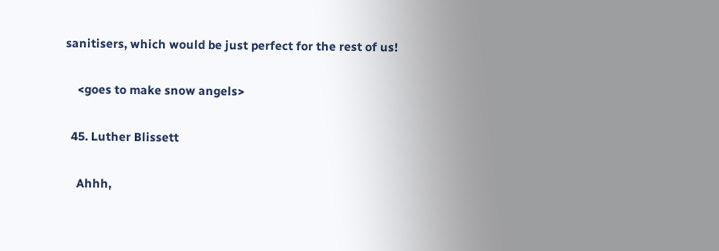sanitisers, which would be just perfect for the rest of us!

    <goes to make snow angels>

  45. Luther Blissett

    Ahhh,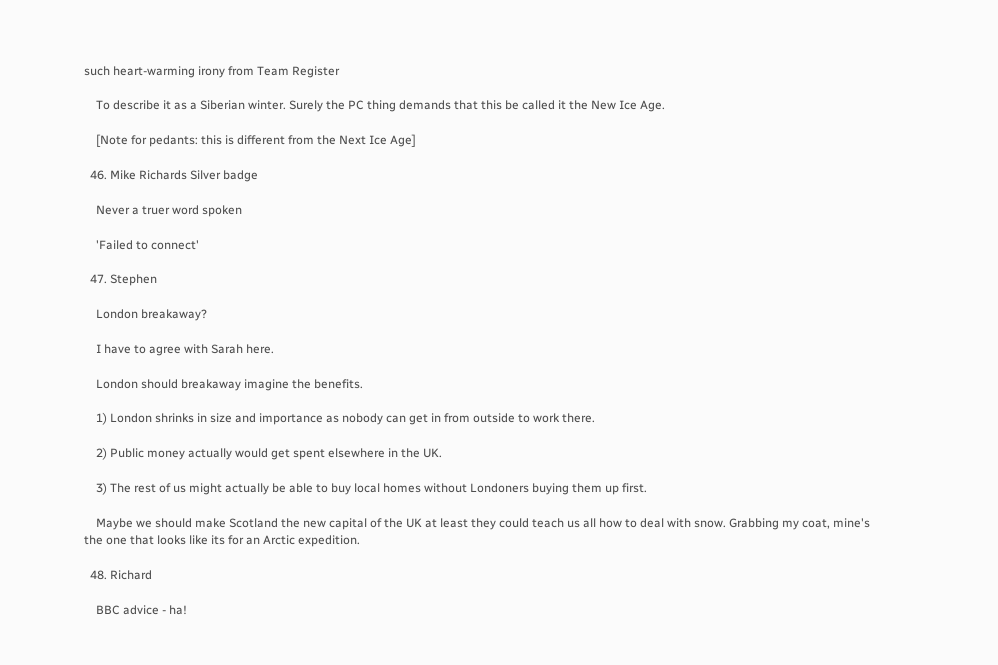such heart-warming irony from Team Register

    To describe it as a Siberian winter. Surely the PC thing demands that this be called it the New Ice Age.

    [Note for pedants: this is different from the Next Ice Age]

  46. Mike Richards Silver badge

    Never a truer word spoken

    'Failed to connect'

  47. Stephen

    London breakaway?

    I have to agree with Sarah here.

    London should breakaway imagine the benefits.

    1) London shrinks in size and importance as nobody can get in from outside to work there.

    2) Public money actually would get spent elsewhere in the UK.

    3) The rest of us might actually be able to buy local homes without Londoners buying them up first.

    Maybe we should make Scotland the new capital of the UK at least they could teach us all how to deal with snow. Grabbing my coat, mine's the one that looks like its for an Arctic expedition.

  48. Richard

    BBC advice - ha!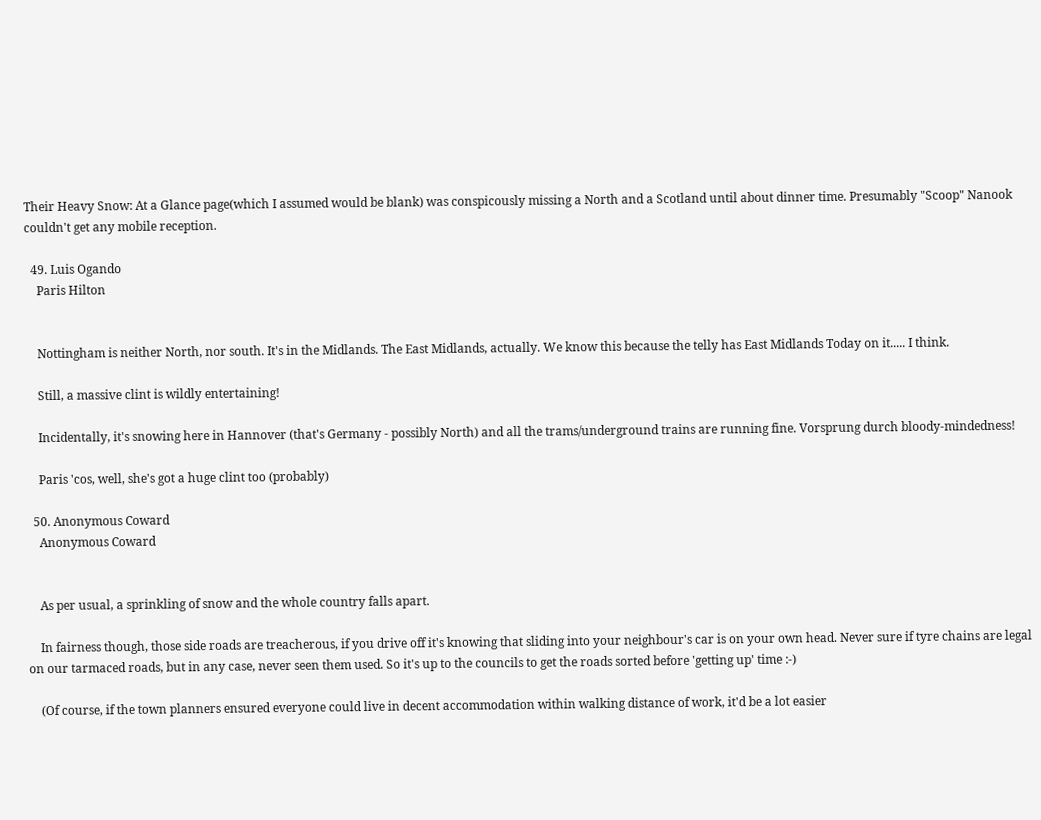Their Heavy Snow: At a Glance page(which I assumed would be blank) was conspicously missing a North and a Scotland until about dinner time. Presumably "Scoop" Nanook couldn't get any mobile reception.

  49. Luis Ogando
    Paris Hilton


    Nottingham is neither North, nor south. It's in the Midlands. The East Midlands, actually. We know this because the telly has East Midlands Today on it..... I think.

    Still, a massive clint is wildly entertaining!

    Incidentally, it's snowing here in Hannover (that's Germany - possibly North) and all the trams/underground trains are running fine. Vorsprung durch bloody-mindedness!

    Paris 'cos, well, she's got a huge clint too (probably)

  50. Anonymous Coward
    Anonymous Coward


    As per usual, a sprinkling of snow and the whole country falls apart.

    In fairness though, those side roads are treacherous, if you drive off it's knowing that sliding into your neighbour's car is on your own head. Never sure if tyre chains are legal on our tarmaced roads, but in any case, never seen them used. So it's up to the councils to get the roads sorted before 'getting up' time :-)

    (Of course, if the town planners ensured everyone could live in decent accommodation within walking distance of work, it'd be a lot easier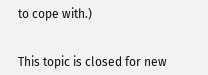to cope with.)


This topic is closed for new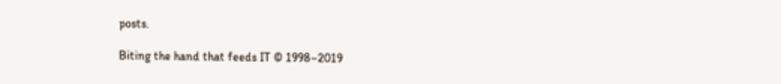posts.

Biting the hand that feeds IT © 1998–2019